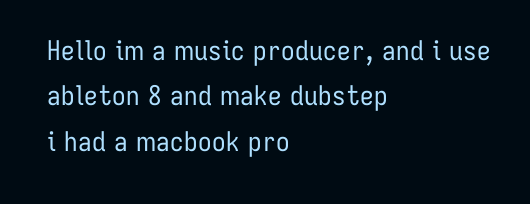Hello im a music producer, and i use ableton 8 and make dubstep
i had a macbook pro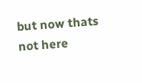but now thats not here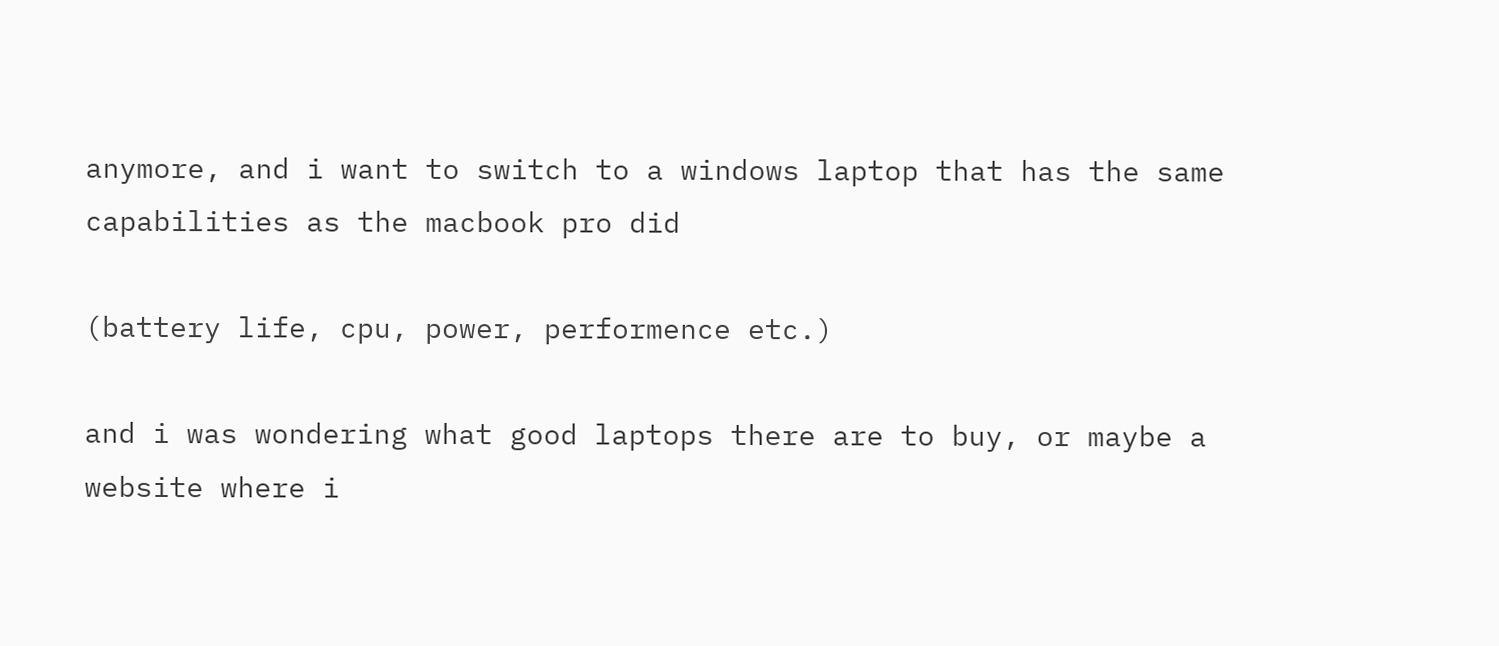anymore, and i want to switch to a windows laptop that has the same capabilities as the macbook pro did

(battery life, cpu, power, performence etc.)

and i was wondering what good laptops there are to buy, or maybe a website where i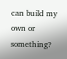can build my own or something?